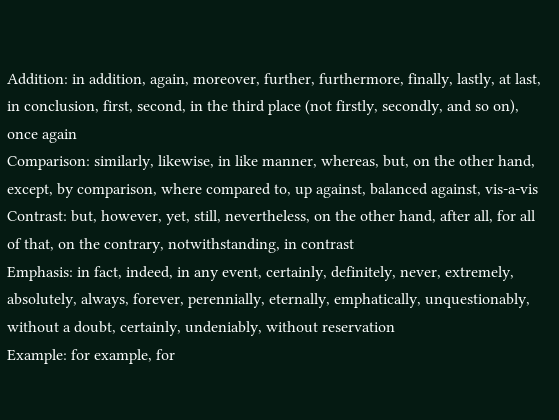Addition: in addition, again, moreover, further, furthermore, finally, lastly, at last, in conclusion, first, second, in the third place (not firstly, secondly, and so on), once again
Comparison: similarly, likewise, in like manner, whereas, but, on the other hand, except, by comparison, where compared to, up against, balanced against, vis-a-vis
Contrast: but, however, yet, still, nevertheless, on the other hand, after all, for all of that, on the contrary, notwithstanding, in contrast
Emphasis: in fact, indeed, in any event, certainly, definitely, never, extremely, absolutely, always, forever, perennially, eternally, emphatically, unquestionably, without a doubt, certainly, undeniably, without reservation
Example: for example, for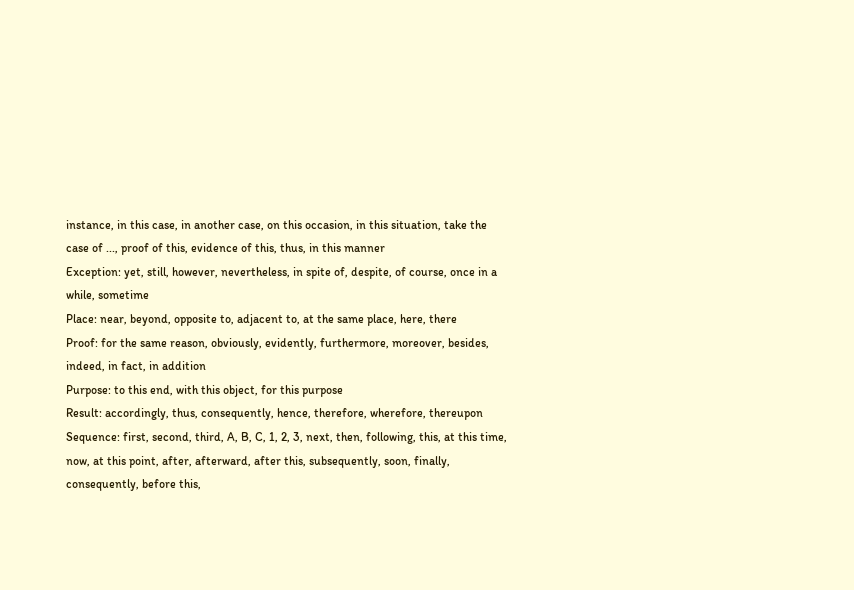instance, in this case, in another case, on this occasion, in this situation, take the case of ..., proof of this, evidence of this, thus, in this manner
Exception: yet, still, however, nevertheless, in spite of, despite, of course, once in a while, sometime
Place: near, beyond, opposite to, adjacent to, at the same place, here, there
Proof: for the same reason, obviously, evidently, furthermore, moreover, besides, indeed, in fact, in addition
Purpose: to this end, with this object, for this purpose
Result: accordingly, thus, consequently, hence, therefore, wherefore, thereupon
Sequence: first, second, third, A, B, C, 1, 2, 3, next, then, following, this, at this time, now, at this point, after, afterward, after this, subsequently, soon, finally, consequently, before this,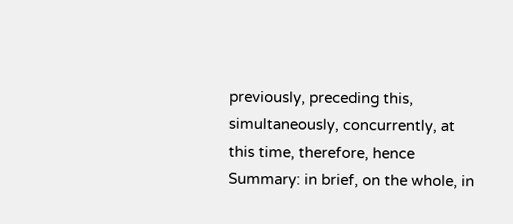previously, preceding this, simultaneously, concurrently, at this time, therefore, hence
Summary: in brief, on the whole, in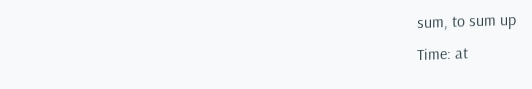sum, to sum up
Time: at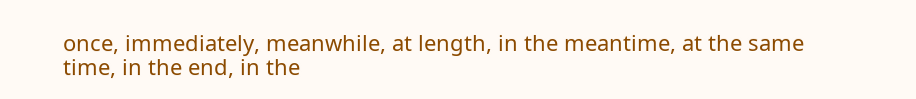once, immediately, meanwhile, at length, in the meantime, at the same time, in the end, in the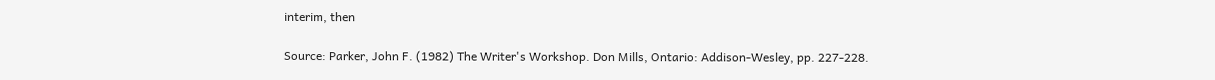interim, then

Source: Parker, John F. (1982) The Writer's Workshop. Don Mills, Ontario: Addison-Wesley, pp. 227-228.